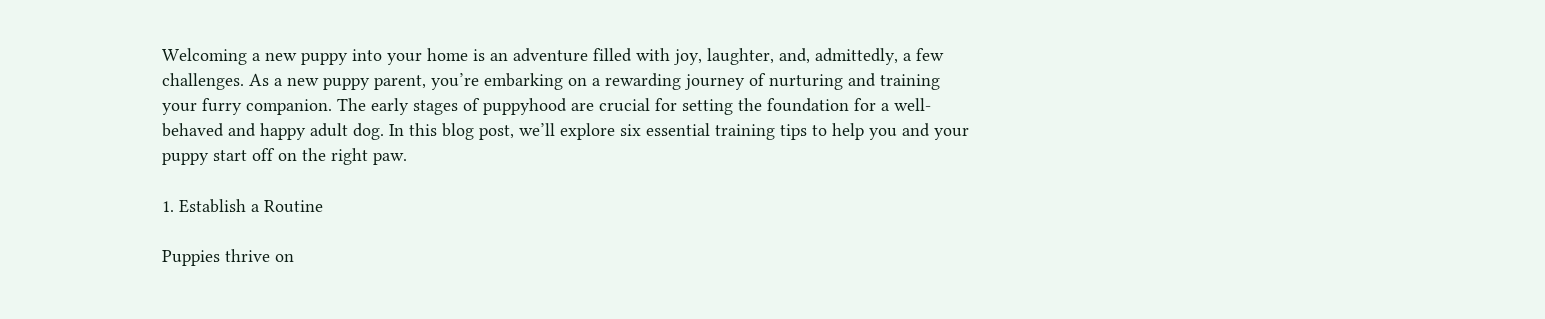Welcoming a new puppy into your home is an adventure filled with joy, laughter, and, admittedly, a few challenges. As a new puppy parent, you’re embarking on a rewarding journey of nurturing and training your furry companion. The early stages of puppyhood are crucial for setting the foundation for a well-behaved and happy adult dog. In this blog post, we’ll explore six essential training tips to help you and your puppy start off on the right paw.

1. Establish a Routine

Puppies thrive on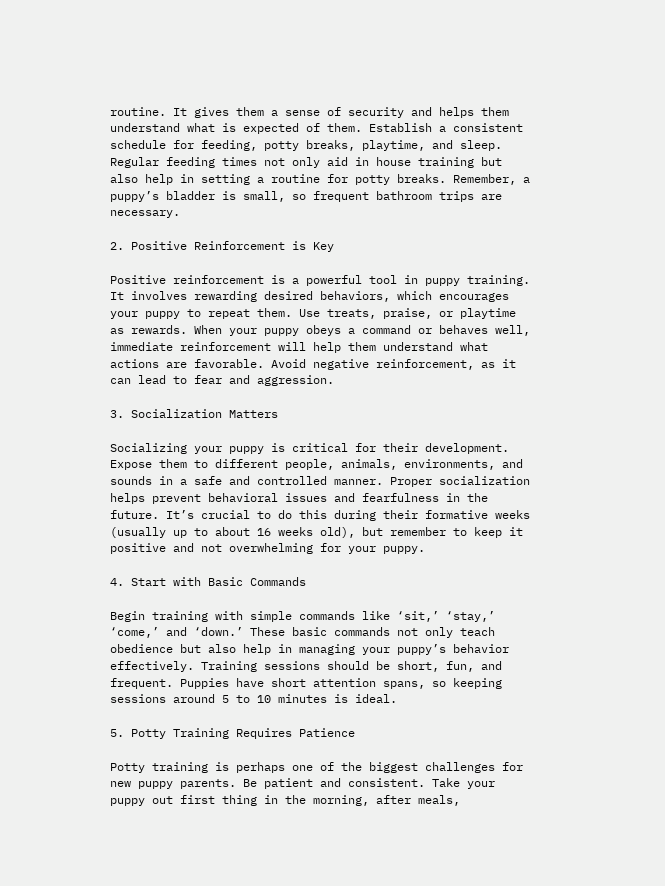routine. It gives them a sense of security and helps them understand what is expected of them. Establish a consistent schedule for feeding, potty breaks, playtime, and sleep. Regular feeding times not only aid in house training but also help in setting a routine for potty breaks. Remember, a puppy’s bladder is small, so frequent bathroom trips are necessary.

2. Positive Reinforcement is Key

Positive reinforcement is a powerful tool in puppy training. It involves rewarding desired behaviors, which encourages your puppy to repeat them. Use treats, praise, or playtime as rewards. When your puppy obeys a command or behaves well, immediate reinforcement will help them understand what actions are favorable. Avoid negative reinforcement, as it can lead to fear and aggression.

3. Socialization Matters

Socializing your puppy is critical for their development. Expose them to different people, animals, environments, and sounds in a safe and controlled manner. Proper socialization helps prevent behavioral issues and fearfulness in the future. It’s crucial to do this during their formative weeks (usually up to about 16 weeks old), but remember to keep it positive and not overwhelming for your puppy.

4. Start with Basic Commands

Begin training with simple commands like ‘sit,’ ‘stay,’ ‘come,’ and ‘down.’ These basic commands not only teach obedience but also help in managing your puppy’s behavior effectively. Training sessions should be short, fun, and frequent. Puppies have short attention spans, so keeping sessions around 5 to 10 minutes is ideal.

5. Potty Training Requires Patience

Potty training is perhaps one of the biggest challenges for new puppy parents. Be patient and consistent. Take your puppy out first thing in the morning, after meals,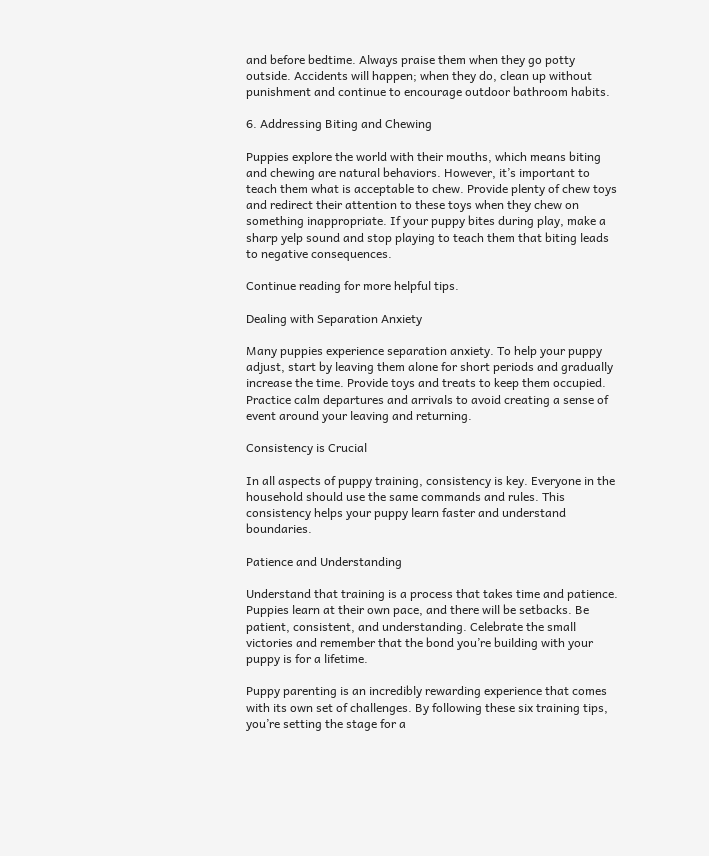and before bedtime. Always praise them when they go potty outside. Accidents will happen; when they do, clean up without punishment and continue to encourage outdoor bathroom habits.

6. Addressing Biting and Chewing

Puppies explore the world with their mouths, which means biting and chewing are natural behaviors. However, it’s important to teach them what is acceptable to chew. Provide plenty of chew toys and redirect their attention to these toys when they chew on something inappropriate. If your puppy bites during play, make a sharp yelp sound and stop playing to teach them that biting leads to negative consequences.

Continue reading for more helpful tips.

Dealing with Separation Anxiety

Many puppies experience separation anxiety. To help your puppy adjust, start by leaving them alone for short periods and gradually increase the time. Provide toys and treats to keep them occupied. Practice calm departures and arrivals to avoid creating a sense of event around your leaving and returning.

Consistency is Crucial

In all aspects of puppy training, consistency is key. Everyone in the household should use the same commands and rules. This consistency helps your puppy learn faster and understand boundaries.

Patience and Understanding

Understand that training is a process that takes time and patience. Puppies learn at their own pace, and there will be setbacks. Be patient, consistent, and understanding. Celebrate the small victories and remember that the bond you’re building with your puppy is for a lifetime.

Puppy parenting is an incredibly rewarding experience that comes with its own set of challenges. By following these six training tips, you’re setting the stage for a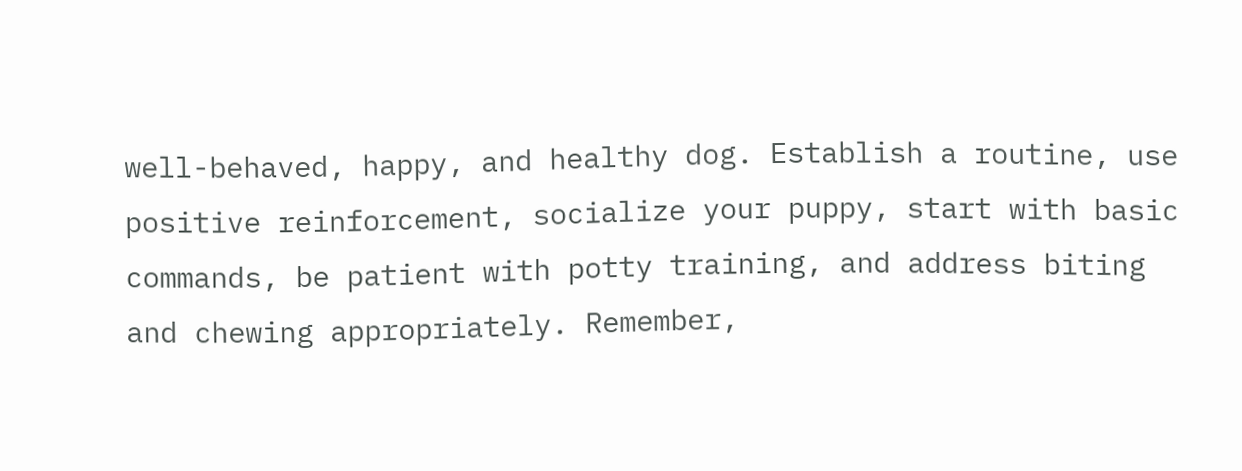well-behaved, happy, and healthy dog. Establish a routine, use positive reinforcement, socialize your puppy, start with basic commands, be patient with potty training, and address biting and chewing appropriately. Remember,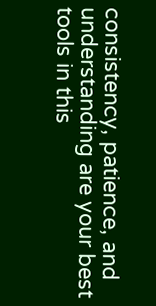consistency, patience, and understanding are your best tools in this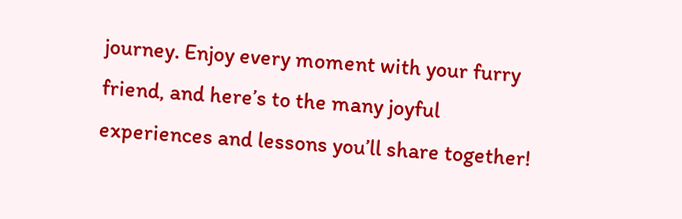journey. Enjoy every moment with your furry friend, and here’s to the many joyful experiences and lessons you’ll share together!